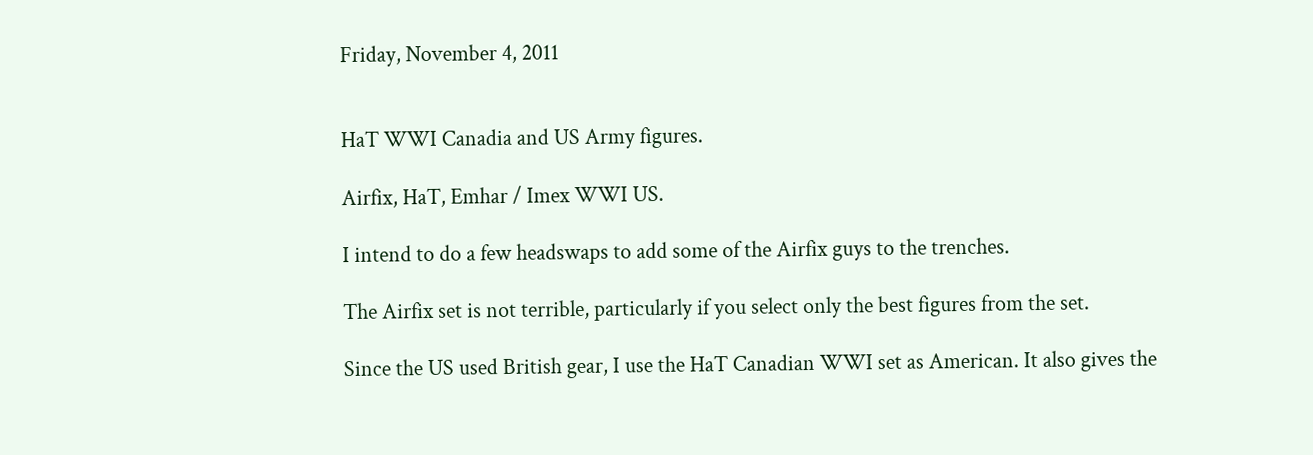Friday, November 4, 2011


HaT WWI Canadia and US Army figures.

Airfix, HaT, Emhar / Imex WWI US.

I intend to do a few headswaps to add some of the Airfix guys to the trenches.

The Airfix set is not terrible, particularly if you select only the best figures from the set.

Since the US used British gear, I use the HaT Canadian WWI set as American. It also gives the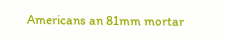Americans an 81mm mortar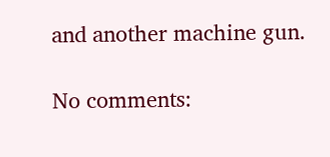and another machine gun.

No comments: